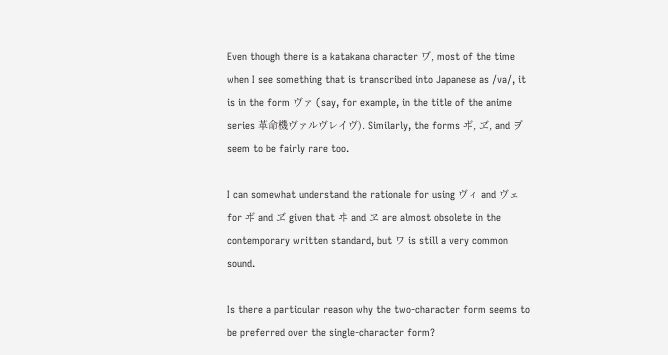Even though there is a katakana character ヷ, most of the time when I see something that is transcribed into Japanese as /va/, it is in the form ヴァ (say, for example, in the title of the anime series 革命機ヴァルヴレイヴ). Similarly, the forms ヸ, ヹ, and ヺ seem to be fairly rare too.

I can somewhat understand the rationale for using ヴィ and ヴェ for ヸ and ヹ given that ヰ and ヱ are almost obsolete in the contemporary written standard, but ワ is still a very common sound.

Is there a particular reason why the two-character form seems to be preferred over the single-character form?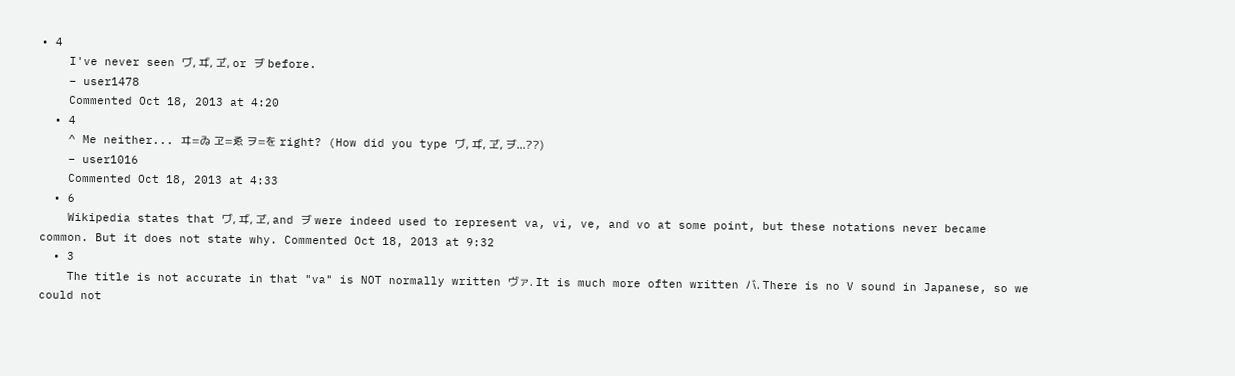• 4
    I've never seen ヷ, ヸ, ヹ, or ヺ before.
    – user1478
    Commented Oct 18, 2013 at 4:20
  • 4
    ^ Me neither... ヰ=ゐ ヱ=ゑ ヲ=を right? (How did you type ヷ, ヸ, ヹ, ヺ...??)
    – user1016
    Commented Oct 18, 2013 at 4:33
  • 6
    Wikipedia states that ヷ, ヸ, ヹ, and ヺ were indeed used to represent va, vi, ve, and vo at some point, but these notations never became common. But it does not state why. Commented Oct 18, 2013 at 9:32
  • 3
    The title is not accurate in that "va" is NOT normally written ヴァ. It is much more often written バ. There is no V sound in Japanese, so we could not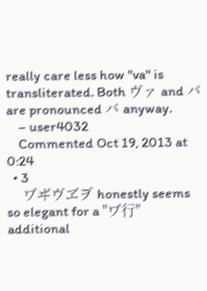really care less how "va" is transliterated. Both ヴァ and バ are pronounced バ anyway.
    – user4032
    Commented Oct 19, 2013 at 0:24
  • 3
    ヷヸヴヹヺ honestly seems so elegant for a "ヷ行" additional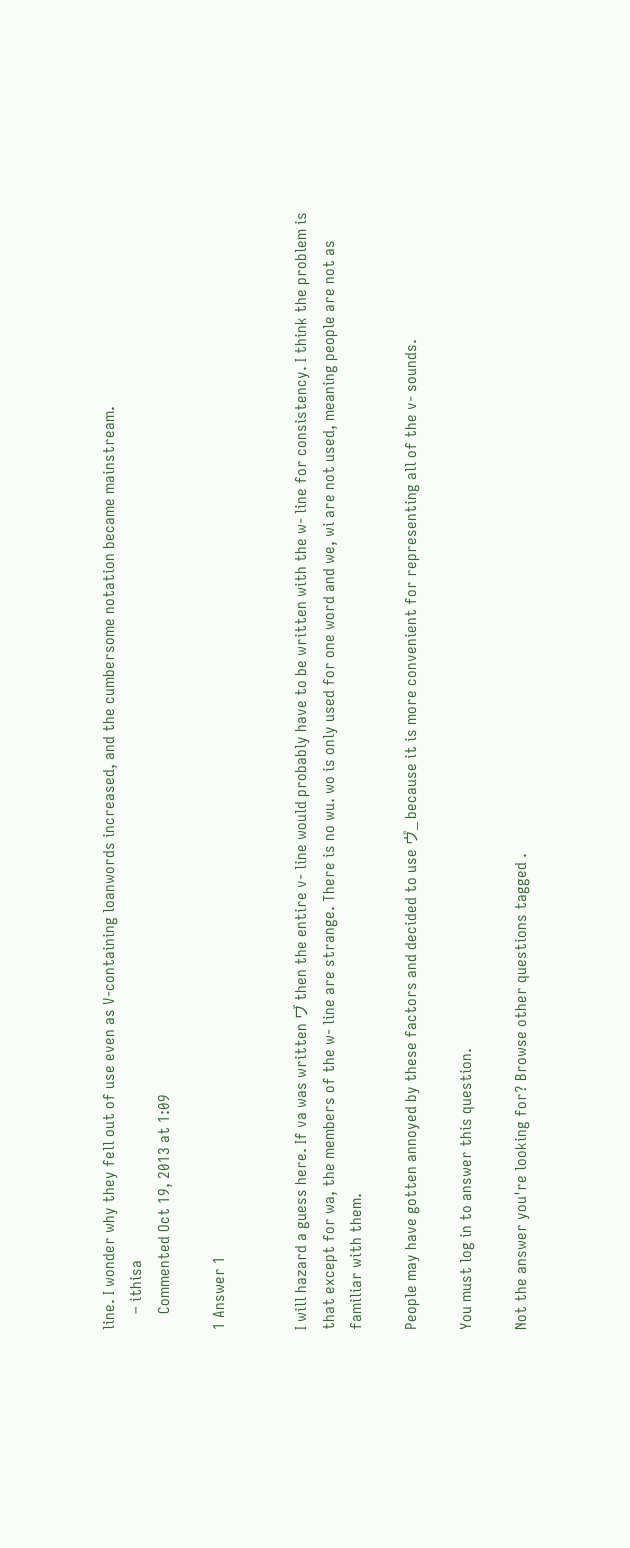line. I wonder why they fell out of use even as V-containing loanwords increased, and the cumbersome notation became mainstream.
    – ithisa
    Commented Oct 19, 2013 at 1:09

1 Answer 1


I will hazard a guess here. If va was written ヷ then the entire v- line would probably have to be written with the w- line for consistency. I think the problem is that except for wa, the members of the w- line are strange. There is no wu. wo is only used for one word and we, wi are not used, meaning people are not as familiar with them.

People may have gotten annoyed by these factors and decided to use ヴ_ because it is more convenient for representing all of the v- sounds.

You must log in to answer this question.

Not the answer you're looking for? Browse other questions tagged .